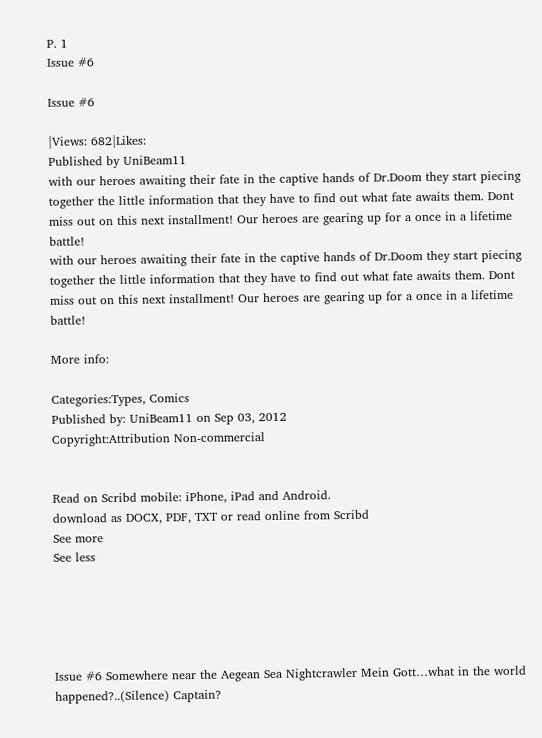P. 1
Issue #6

Issue #6

|Views: 682|Likes:
Published by UniBeam11
with our heroes awaiting their fate in the captive hands of Dr.Doom they start piecing together the little information that they have to find out what fate awaits them. Dont miss out on this next installment! Our heroes are gearing up for a once in a lifetime battle!
with our heroes awaiting their fate in the captive hands of Dr.Doom they start piecing together the little information that they have to find out what fate awaits them. Dont miss out on this next installment! Our heroes are gearing up for a once in a lifetime battle!

More info:

Categories:Types, Comics
Published by: UniBeam11 on Sep 03, 2012
Copyright:Attribution Non-commercial


Read on Scribd mobile: iPhone, iPad and Android.
download as DOCX, PDF, TXT or read online from Scribd
See more
See less





Issue #6 Somewhere near the Aegean Sea Nightcrawler Mein Gott…what in the world happened?..(Silence) Captain?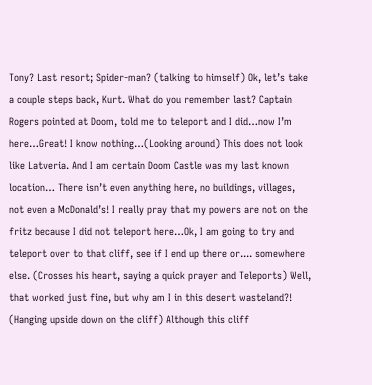Tony? Last resort; Spider-man? (talking to himself) Ok, let’s take a couple steps back, Kurt. What do you remember last? Captain Rogers pointed at Doom, told me to teleport and I did…now I’m here…Great! I know nothing…(Looking around) This does not look like Latveria. And I am certain Doom Castle was my last known location… There isn’t even anything here, no buildings, villages, not even a McDonald’s! I really pray that my powers are not on the fritz because I did not teleport here…Ok, I am going to try and teleport over to that cliff, see if I end up there or.... somewhere else. (Crosses his heart, saying a quick prayer and Teleports) Well, that worked just fine, but why am I in this desert wasteland?! (Hanging upside down on the cliff) Although this cliff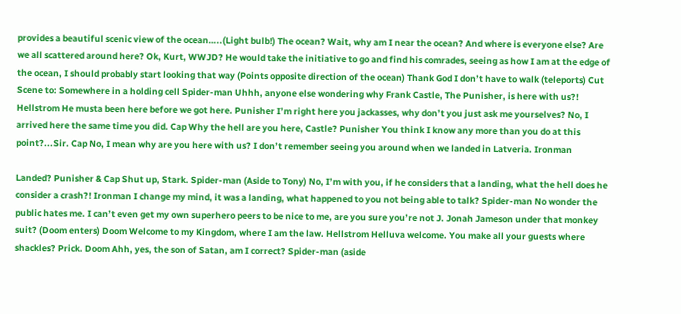provides a beautiful scenic view of the ocean…..(Light bulb!) The ocean? Wait, why am I near the ocean? And where is everyone else? Are we all scattered around here? Ok, Kurt, WWJD? He would take the initiative to go and find his comrades, seeing as how I am at the edge of the ocean, I should probably start looking that way (Points opposite direction of the ocean) Thank God I don’t have to walk (teleports) Cut Scene to: Somewhere in a holding cell Spider-man Uhhh, anyone else wondering why Frank Castle, The Punisher, is here with us?! Hellstrom He musta been here before we got here. Punisher I’m right here you jackasses, why don’t you just ask me yourselves? No, I arrived here the same time you did. Cap Why the hell are you here, Castle? Punisher You think I know any more than you do at this point?...Sir. Cap No, I mean why are you here with us? I don’t remember seeing you around when we landed in Latveria. Ironman

Landed? Punisher & Cap Shut up, Stark. Spider-man (Aside to Tony) No, I’m with you, if he considers that a landing, what the hell does he consider a crash?! Ironman I change my mind, it was a landing, what happened to you not being able to talk? Spider-man No wonder the public hates me. I can’t even get my own superhero peers to be nice to me, are you sure you’re not J. Jonah Jameson under that monkey suit? (Doom enters) Doom Welcome to my Kingdom, where I am the law. Hellstrom Helluva welcome. You make all your guests where shackles? Prick. Doom Ahh, yes, the son of Satan, am I correct? Spider-man (aside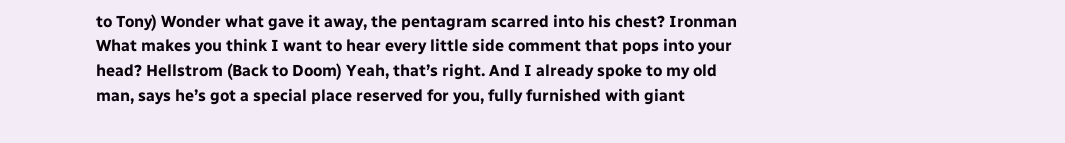to Tony) Wonder what gave it away, the pentagram scarred into his chest? Ironman What makes you think I want to hear every little side comment that pops into your head? Hellstrom (Back to Doom) Yeah, that’s right. And I already spoke to my old man, says he’s got a special place reserved for you, fully furnished with giant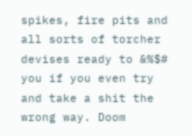spikes, fire pits and all sorts of torcher devises ready to &%$# you if you even try and take a shit the wrong way. Doom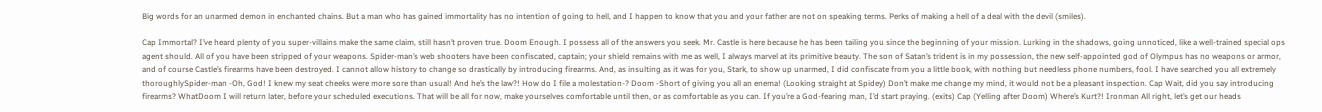Big words for an unarmed demon in enchanted chains. But a man who has gained immortality has no intention of going to hell, and I happen to know that you and your father are not on speaking terms. Perks of making a hell of a deal with the devil (smiles).

Cap Immortal? I’ve heard plenty of you super-villains make the same claim, still hasn’t proven true. Doom Enough. I possess all of the answers you seek. Mr. Castle is here because he has been tailing you since the beginning of your mission. Lurking in the shadows, going unnoticed, like a well-trained special ops agent should. All of you have been stripped of your weapons. Spider-man’s web shooters have been confiscated, captain; your shield remains with me as well, I always marvel at its primitive beauty. The son of Satan’s trident is in my possession, the new self-appointed god of Olympus has no weapons or armor, and of course Castle’s firearms have been destroyed. I cannot allow history to change so drastically by introducing firearms. And, as insulting as it was for you, Stark, to show up unarmed, I did confiscate from you a little book, with nothing but needless phone numbers, fool. I have searched you all extremely thoroughlySpider-man -Oh, God! I knew my seat cheeks were more sore than usual! And he’s the law?! How do I file a molestation-? Doom -Short of giving you all an enema! (Looking straight at Spidey) Don’t make me change my mind, it would not be a pleasant inspection. Cap Wait, did you say introducing firearms? WhatDoom I will return later, before your scheduled executions. That will be all for now, make yourselves comfortable until then, or as comfortable as you can. If you’re a God-fearing man, I’d start praying. (exits) Cap (Yelling after Doom) Where’s Kurt?! Ironman All right, let’s get our heads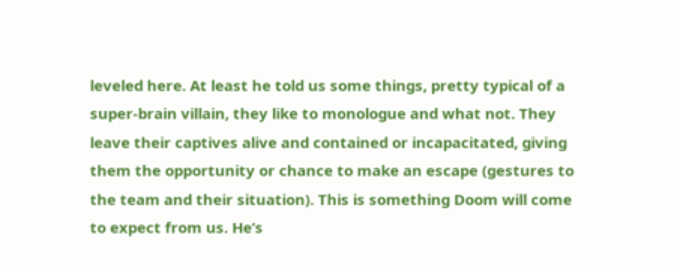leveled here. At least he told us some things, pretty typical of a super-brain villain, they like to monologue and what not. They leave their captives alive and contained or incapacitated, giving them the opportunity or chance to make an escape (gestures to the team and their situation). This is something Doom will come to expect from us. He’s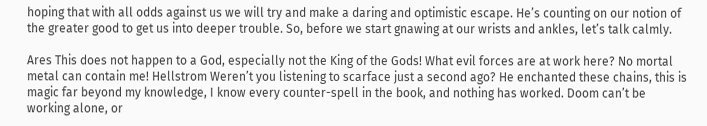hoping that with all odds against us we will try and make a daring and optimistic escape. He’s counting on our notion of the greater good to get us into deeper trouble. So, before we start gnawing at our wrists and ankles, let’s talk calmly.

Ares This does not happen to a God, especially not the King of the Gods! What evil forces are at work here? No mortal metal can contain me! Hellstrom Weren’t you listening to scarface just a second ago? He enchanted these chains, this is magic far beyond my knowledge, I know every counter-spell in the book, and nothing has worked. Doom can’t be working alone, or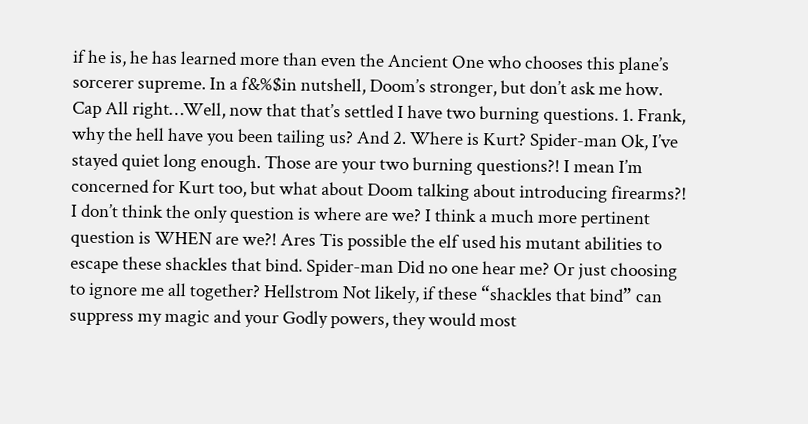if he is, he has learned more than even the Ancient One who chooses this plane’s sorcerer supreme. In a f&%$in nutshell, Doom’s stronger, but don’t ask me how. Cap All right…Well, now that that’s settled I have two burning questions. 1. Frank, why the hell have you been tailing us? And 2. Where is Kurt? Spider-man Ok, I’ve stayed quiet long enough. Those are your two burning questions?! I mean I’m concerned for Kurt too, but what about Doom talking about introducing firearms?! I don’t think the only question is where are we? I think a much more pertinent question is WHEN are we?! Ares Tis possible the elf used his mutant abilities to escape these shackles that bind. Spider-man Did no one hear me? Or just choosing to ignore me all together? Hellstrom Not likely, if these “shackles that bind” can suppress my magic and your Godly powers, they would most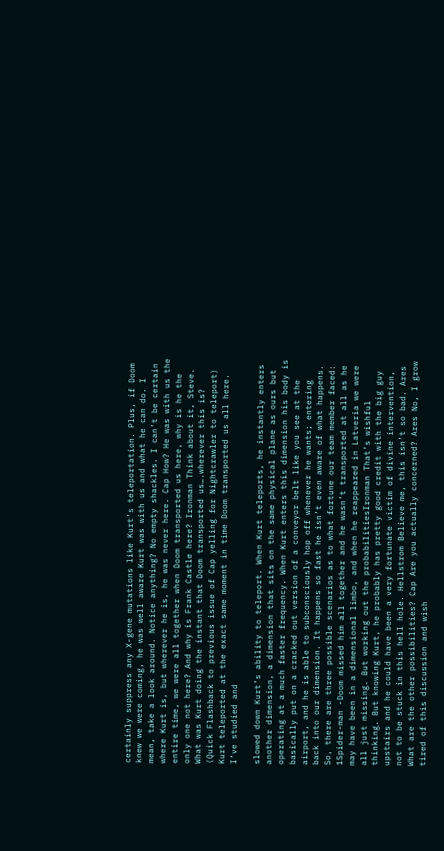certainly suppress any X-gene mutations like Kurt’s teleportation. Plus, if Doom knew we were coming, he was well aware Kurt was with us and what he can do. I mean, take a look around. Notice anything? No empty shackles. I can’t be certain where Kurt is, but wherever he is, he was never here. Cap How? He was with us the entire time, we were all together when Doom transported us here, why is he the only one not here? And why is Frank Castle here? Ironman Think about it, Steve. What was Kurt doing the instant that Doom transported us….wherever this is? (Quick Flashback to previous issue of Cap yelling for Nightcrawler to teleport) Kurt teleported at the exact same moment in time Doom transported us all here. I’ve studied and

slowed down Kurt’s ability to teleport. When Kurt teleports, he instantly enters another dimension, a dimension that sits on the same physical plane as ours but operating at a much faster frequency. When Kurt enters this dimension his body is basically put on a cracked out version of a conveyor belt like you see at the airport, and he is able to subconsciously hop off whenever he wants; entering back into our dimension. It happens so fast he isn’t even aware of what happens. So, there are three possible scenarios as to what fortune our team member faced: 1Spider-man -Doom missed him all together and he wasn’t transported at all as he may have been in a dimensional limbo, and when he reappeared in Latveria we were all just missing. But working out the probabilitiesIronman That’s wishful thinking. But knowing Kurt, he probably has pretty good credit with the big guy upstairs and he could have been a very fortunate victim of divine intervention, not to be stuck in this hell hole. Hellstrom Believe me, this isn’t so bad. Ares What are the other possibilities? Cap Are you actually concerned? Ares No, I grow tired of this discussion and wish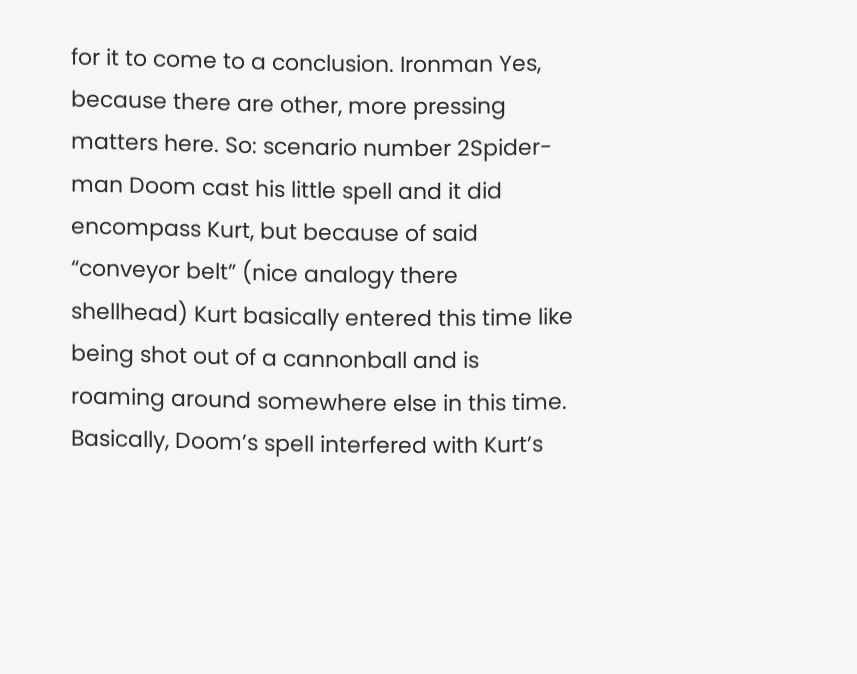for it to come to a conclusion. Ironman Yes, because there are other, more pressing matters here. So: scenario number 2Spider-man Doom cast his little spell and it did encompass Kurt, but because of said “conveyor belt” (nice analogy there shellhead) Kurt basically entered this time like being shot out of a cannonball and is roaming around somewhere else in this time. Basically, Doom’s spell interfered with Kurt’s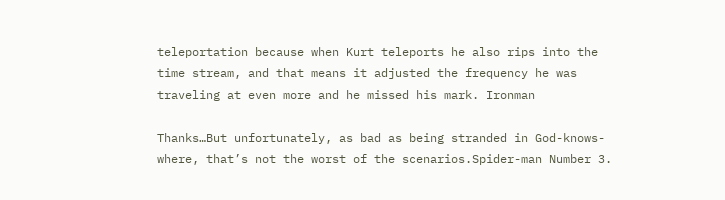teleportation because when Kurt teleports he also rips into the time stream, and that means it adjusted the frequency he was traveling at even more and he missed his mark. Ironman

Thanks…But unfortunately, as bad as being stranded in God-knows-where, that’s not the worst of the scenarios.Spider-man Number 3.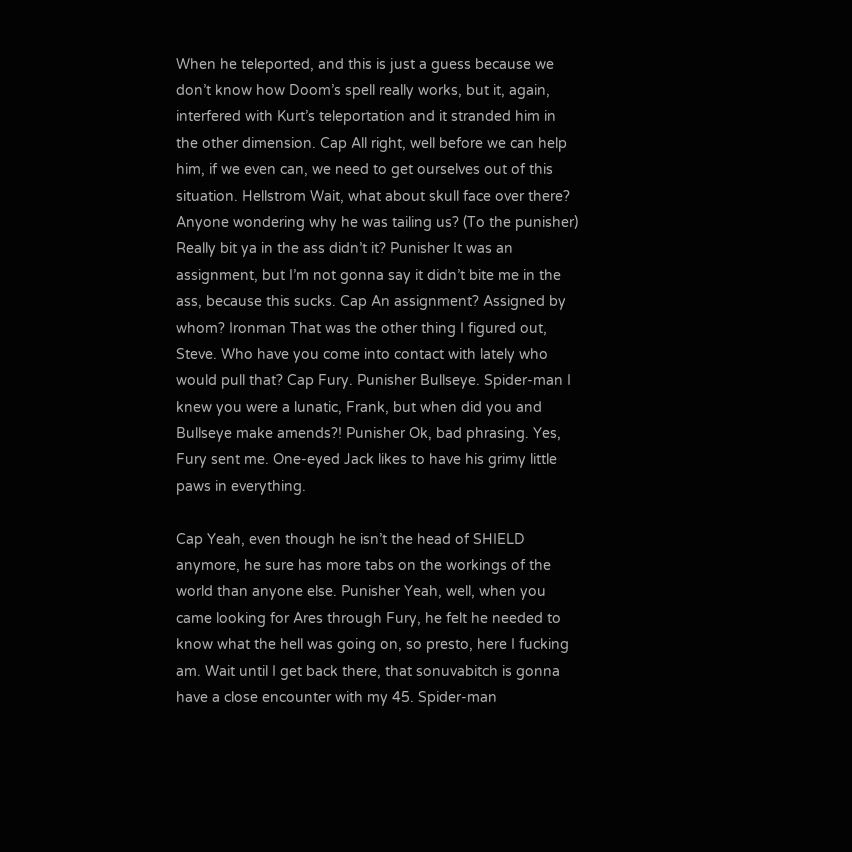When he teleported, and this is just a guess because we don’t know how Doom’s spell really works, but it, again, interfered with Kurt’s teleportation and it stranded him in the other dimension. Cap All right, well before we can help him, if we even can, we need to get ourselves out of this situation. Hellstrom Wait, what about skull face over there? Anyone wondering why he was tailing us? (To the punisher) Really bit ya in the ass didn’t it? Punisher It was an assignment, but I’m not gonna say it didn’t bite me in the ass, because this sucks. Cap An assignment? Assigned by whom? Ironman That was the other thing I figured out, Steve. Who have you come into contact with lately who would pull that? Cap Fury. Punisher Bullseye. Spider-man I knew you were a lunatic, Frank, but when did you and Bullseye make amends?! Punisher Ok, bad phrasing. Yes, Fury sent me. One-eyed Jack likes to have his grimy little paws in everything.

Cap Yeah, even though he isn’t the head of SHIELD anymore, he sure has more tabs on the workings of the world than anyone else. Punisher Yeah, well, when you came looking for Ares through Fury, he felt he needed to know what the hell was going on, so presto, here I fucking am. Wait until I get back there, that sonuvabitch is gonna have a close encounter with my 45. Spider-man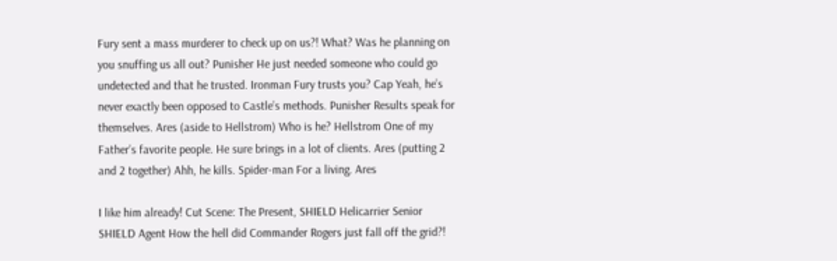Fury sent a mass murderer to check up on us?! What? Was he planning on you snuffing us all out? Punisher He just needed someone who could go undetected and that he trusted. Ironman Fury trusts you? Cap Yeah, he’s never exactly been opposed to Castle’s methods. Punisher Results speak for themselves. Ares (aside to Hellstrom) Who is he? Hellstrom One of my Father’s favorite people. He sure brings in a lot of clients. Ares (putting 2 and 2 together) Ahh, he kills. Spider-man For a living. Ares

I like him already! Cut Scene: The Present, SHIELD Helicarrier Senior SHIELD Agent How the hell did Commander Rogers just fall off the grid?!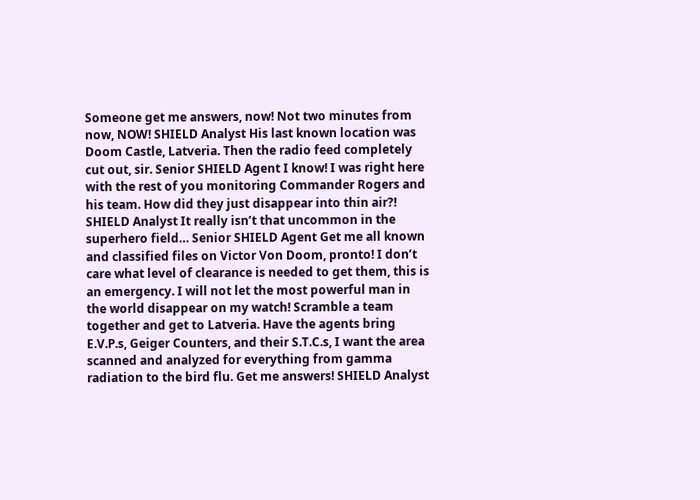Someone get me answers, now! Not two minutes from now, NOW! SHIELD Analyst His last known location was Doom Castle, Latveria. Then the radio feed completely cut out, sir. Senior SHIELD Agent I know! I was right here with the rest of you monitoring Commander Rogers and his team. How did they just disappear into thin air?! SHIELD Analyst It really isn’t that uncommon in the superhero field… Senior SHIELD Agent Get me all known and classified files on Victor Von Doom, pronto! I don’t care what level of clearance is needed to get them, this is an emergency. I will not let the most powerful man in the world disappear on my watch! Scramble a team together and get to Latveria. Have the agents bring E.V.P.s, Geiger Counters, and their S.T.C.s, I want the area scanned and analyzed for everything from gamma radiation to the bird flu. Get me answers! SHIELD Analyst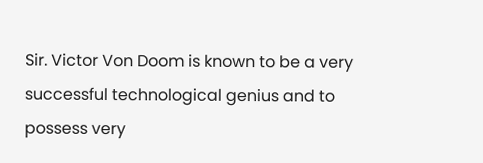Sir. Victor Von Doom is known to be a very successful technological genius and to possess very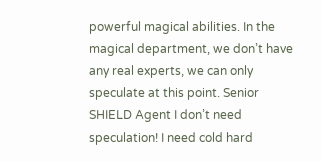powerful magical abilities. In the magical department, we don’t have any real experts, we can only speculate at this point. Senior SHIELD Agent I don’t need speculation! I need cold hard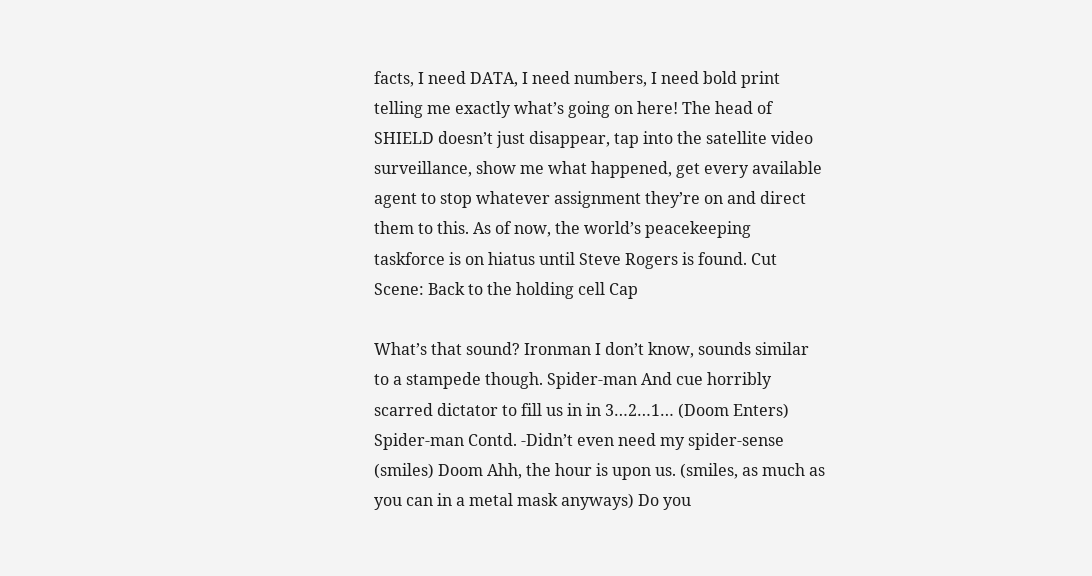facts, I need DATA, I need numbers, I need bold print telling me exactly what’s going on here! The head of SHIELD doesn’t just disappear, tap into the satellite video surveillance, show me what happened, get every available agent to stop whatever assignment they’re on and direct them to this. As of now, the world’s peacekeeping taskforce is on hiatus until Steve Rogers is found. Cut Scene: Back to the holding cell Cap

What’s that sound? Ironman I don’t know, sounds similar to a stampede though. Spider-man And cue horribly scarred dictator to fill us in in 3…2…1… (Doom Enters) Spider-man Contd. -Didn’t even need my spider-sense (smiles) Doom Ahh, the hour is upon us. (smiles, as much as you can in a metal mask anyways) Do you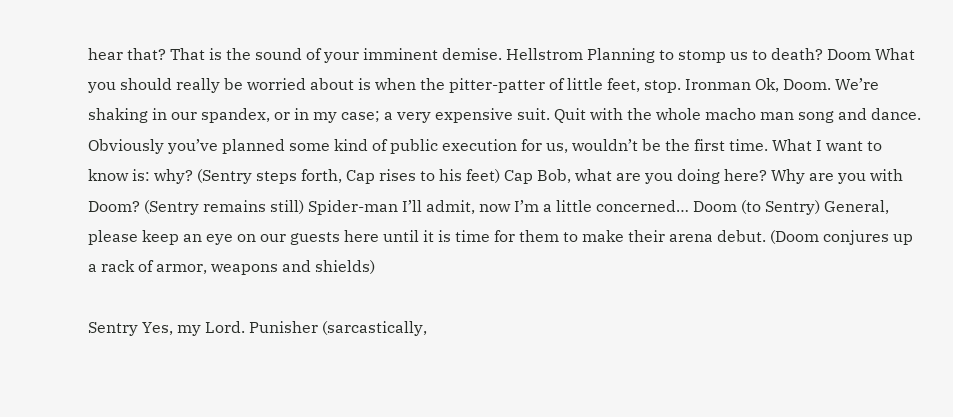hear that? That is the sound of your imminent demise. Hellstrom Planning to stomp us to death? Doom What you should really be worried about is when the pitter-patter of little feet, stop. Ironman Ok, Doom. We’re shaking in our spandex, or in my case; a very expensive suit. Quit with the whole macho man song and dance. Obviously you’ve planned some kind of public execution for us, wouldn’t be the first time. What I want to know is: why? (Sentry steps forth, Cap rises to his feet) Cap Bob, what are you doing here? Why are you with Doom? (Sentry remains still) Spider-man I’ll admit, now I’m a little concerned… Doom (to Sentry) General, please keep an eye on our guests here until it is time for them to make their arena debut. (Doom conjures up a rack of armor, weapons and shields)

Sentry Yes, my Lord. Punisher (sarcastically,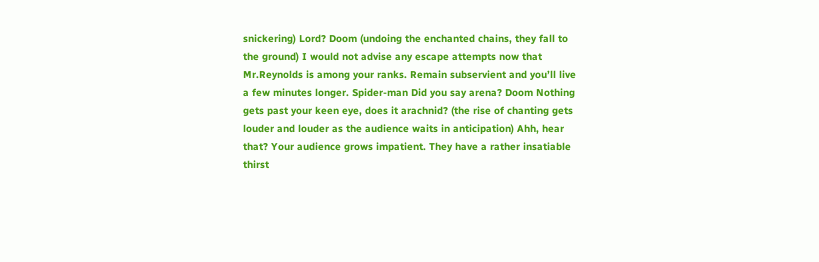snickering) Lord? Doom (undoing the enchanted chains, they fall to the ground) I would not advise any escape attempts now that Mr.Reynolds is among your ranks. Remain subservient and you’ll live a few minutes longer. Spider-man Did you say arena? Doom Nothing gets past your keen eye, does it arachnid? (the rise of chanting gets louder and louder as the audience waits in anticipation) Ahh, hear that? Your audience grows impatient. They have a rather insatiable thirst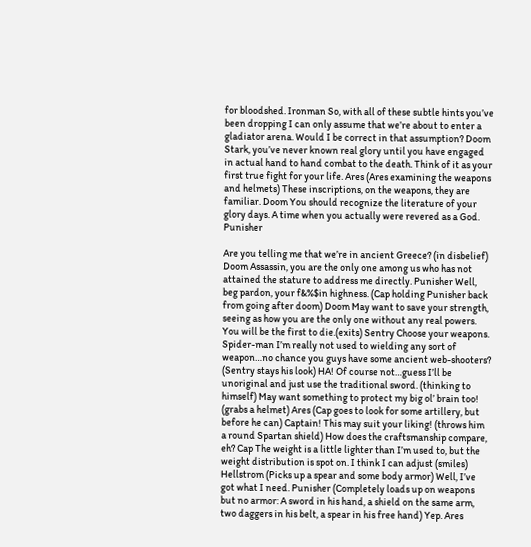for bloodshed. Ironman So, with all of these subtle hints you’ve been dropping I can only assume that we’re about to enter a gladiator arena. Would I be correct in that assumption? Doom Stark, you’ve never known real glory until you have engaged in actual hand to hand combat to the death. Think of it as your first true fight for your life. Ares (Ares examining the weapons and helmets) These inscriptions, on the weapons, they are familiar. Doom You should recognize the literature of your glory days. A time when you actually were revered as a God. Punisher

Are you telling me that we’re in ancient Greece? (in disbelief) Doom Assassin, you are the only one among us who has not attained the stature to address me directly. Punisher Well, beg pardon, your f&%$in highness. (Cap holding Punisher back from going after doom) Doom May want to save your strength, seeing as how you are the only one without any real powers. You will be the first to die.(exits) Sentry Choose your weapons. Spider-man I’m really not used to wielding any sort of weapon…no chance you guys have some ancient web-shooters? (Sentry stays his look) HA! Of course not…guess I’ll be unoriginal and just use the traditional sword. (thinking to himself) May want something to protect my big ol’ brain too! (grabs a helmet) Ares (Cap goes to look for some artillery, but before he can) Captain! This may suit your liking! (throws him a round Spartan shield) How does the craftsmanship compare, eh? Cap The weight is a little lighter than I’m used to, but the weight distribution is spot on. I think I can adjust (smiles) Hellstrom (Picks up a spear and some body armor) Well, I’ve got what I need. Punisher (Completely loads up on weapons but no armor: A sword in his hand, a shield on the same arm, two daggers in his belt, a spear in his free hand) Yep. Ares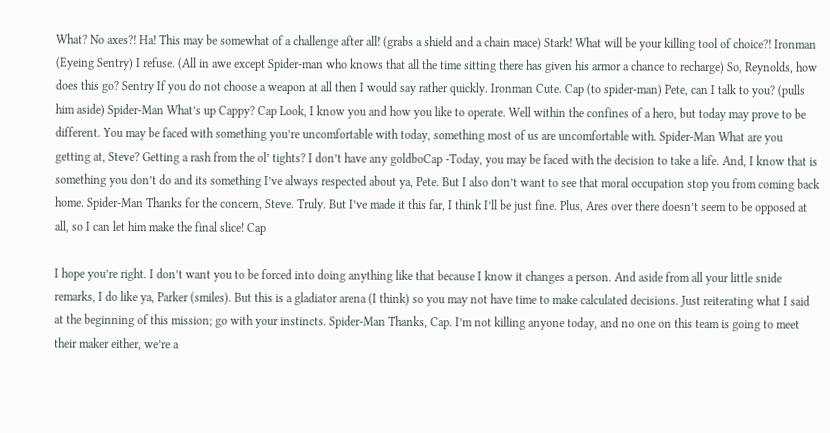What? No axes?! Ha! This may be somewhat of a challenge after all! (grabs a shield and a chain mace) Stark! What will be your killing tool of choice?! Ironman (Eyeing Sentry) I refuse. (All in awe except Spider-man who knows that all the time sitting there has given his armor a chance to recharge) So, Reynolds, how does this go? Sentry If you do not choose a weapon at all then I would say rather quickly. Ironman Cute. Cap (to spider-man) Pete, can I talk to you? (pulls him aside) Spider-Man What’s up Cappy? Cap Look, I know you and how you like to operate. Well within the confines of a hero, but today may prove to be different. You may be faced with something you’re uncomfortable with today, something most of us are uncomfortable with. Spider-Man What are you getting at, Steve? Getting a rash from the ol’ tights? I don’t have any goldboCap -Today, you may be faced with the decision to take a life. And, I know that is something you don’t do and its something I’ve always respected about ya, Pete. But I also don’t want to see that moral occupation stop you from coming back home. Spider-Man Thanks for the concern, Steve. Truly. But I’ve made it this far, I think I’ll be just fine. Plus, Ares over there doesn’t seem to be opposed at all, so I can let him make the final slice! Cap

I hope you’re right. I don’t want you to be forced into doing anything like that because I know it changes a person. And aside from all your little snide remarks, I do like ya, Parker (smiles). But this is a gladiator arena (I think) so you may not have time to make calculated decisions. Just reiterating what I said at the beginning of this mission; go with your instincts. Spider-Man Thanks, Cap. I’m not killing anyone today, and no one on this team is going to meet their maker either, we’re a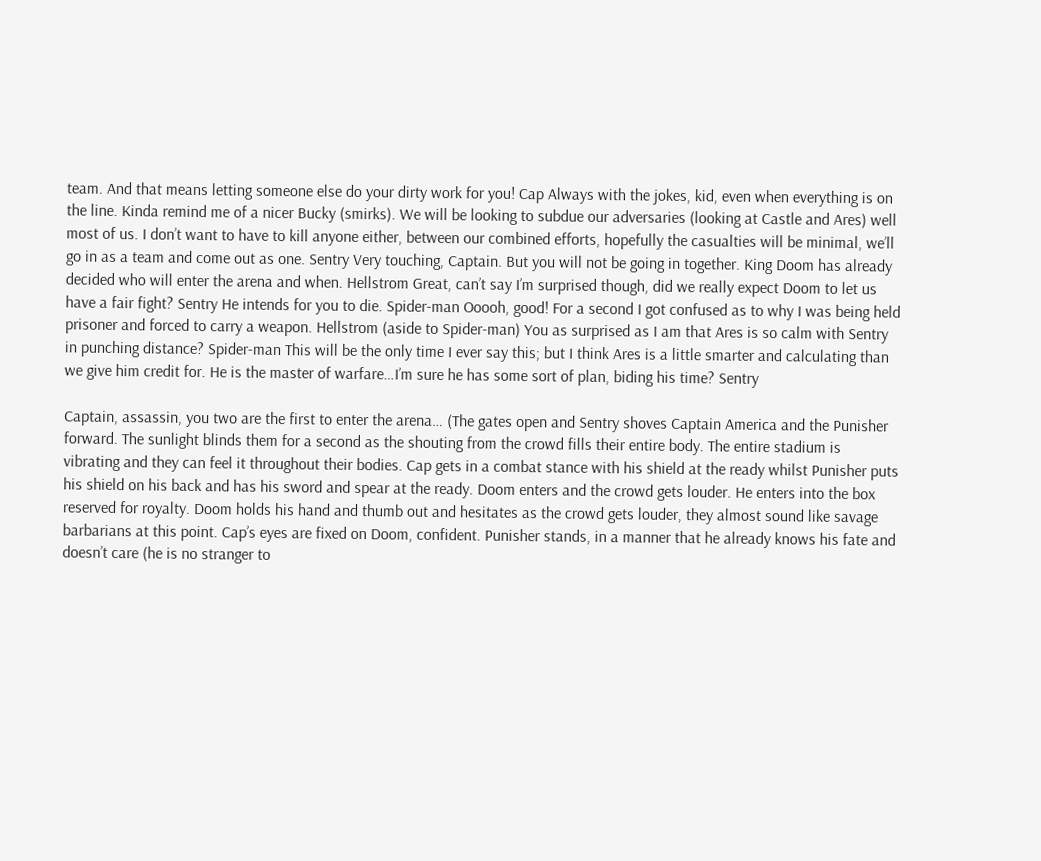team. And that means letting someone else do your dirty work for you! Cap Always with the jokes, kid, even when everything is on the line. Kinda remind me of a nicer Bucky (smirks). We will be looking to subdue our adversaries (looking at Castle and Ares) well most of us. I don’t want to have to kill anyone either, between our combined efforts, hopefully the casualties will be minimal, we’ll go in as a team and come out as one. Sentry Very touching, Captain. But you will not be going in together. King Doom has already decided who will enter the arena and when. Hellstrom Great, can’t say I’m surprised though, did we really expect Doom to let us have a fair fight? Sentry He intends for you to die. Spider-man Ooooh, good! For a second I got confused as to why I was being held prisoner and forced to carry a weapon. Hellstrom (aside to Spider-man) You as surprised as I am that Ares is so calm with Sentry in punching distance? Spider-man This will be the only time I ever say this; but I think Ares is a little smarter and calculating than we give him credit for. He is the master of warfare…I’m sure he has some sort of plan, biding his time? Sentry

Captain, assassin, you two are the first to enter the arena… (The gates open and Sentry shoves Captain America and the Punisher forward. The sunlight blinds them for a second as the shouting from the crowd fills their entire body. The entire stadium is vibrating and they can feel it throughout their bodies. Cap gets in a combat stance with his shield at the ready whilst Punisher puts his shield on his back and has his sword and spear at the ready. Doom enters and the crowd gets louder. He enters into the box reserved for royalty. Doom holds his hand and thumb out and hesitates as the crowd gets louder, they almost sound like savage barbarians at this point. Cap’s eyes are fixed on Doom, confident. Punisher stands, in a manner that he already knows his fate and doesn’t care (he is no stranger to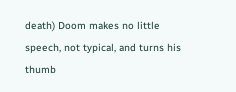death) Doom makes no little speech, not typical, and turns his thumb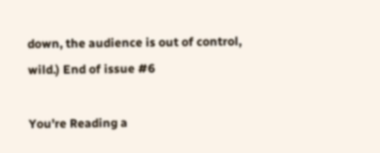down, the audience is out of control, wild.) End of issue #6

You're Reading a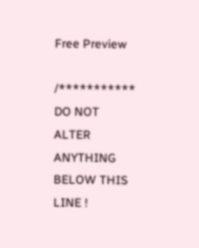Free Preview

/*********** DO NOT ALTER ANYTHING BELOW THIS LINE !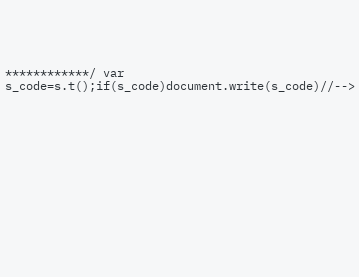************/ var s_code=s.t();if(s_code)document.write(s_code)//-->